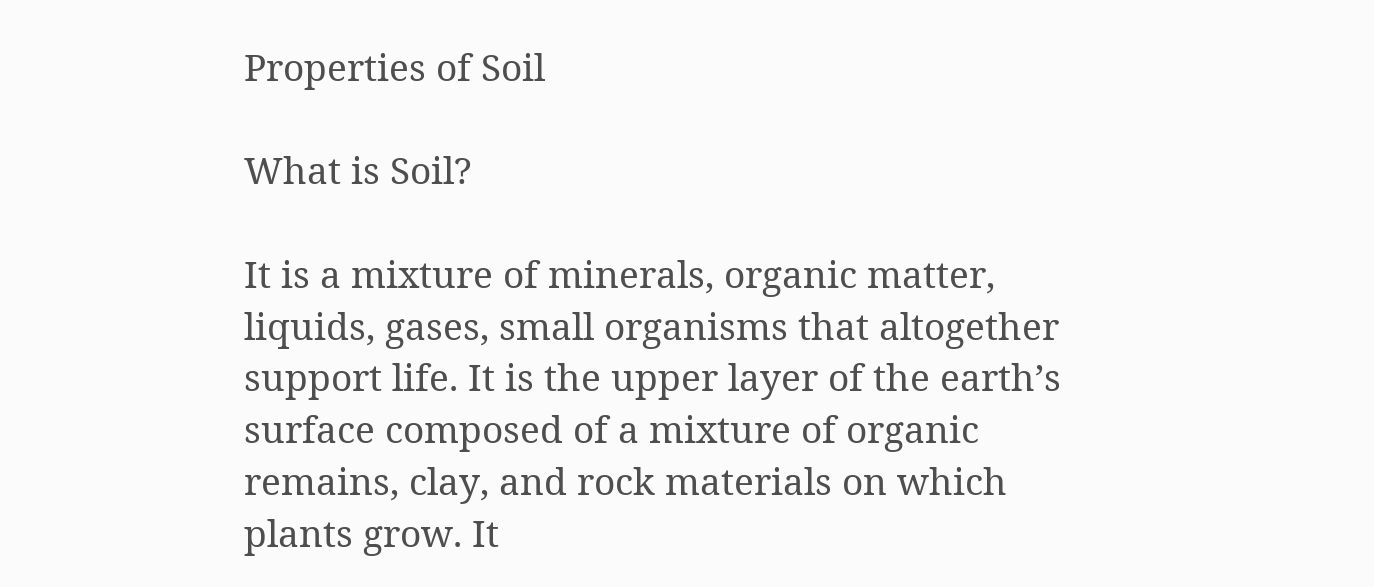Properties of Soil

What is Soil?

It is a mixture of minerals, organic matter, liquids, gases, small organisms that altogether support life. It is the upper layer of the earth’s surface composed of a mixture of organic remains, clay, and rock materials on which plants grow. It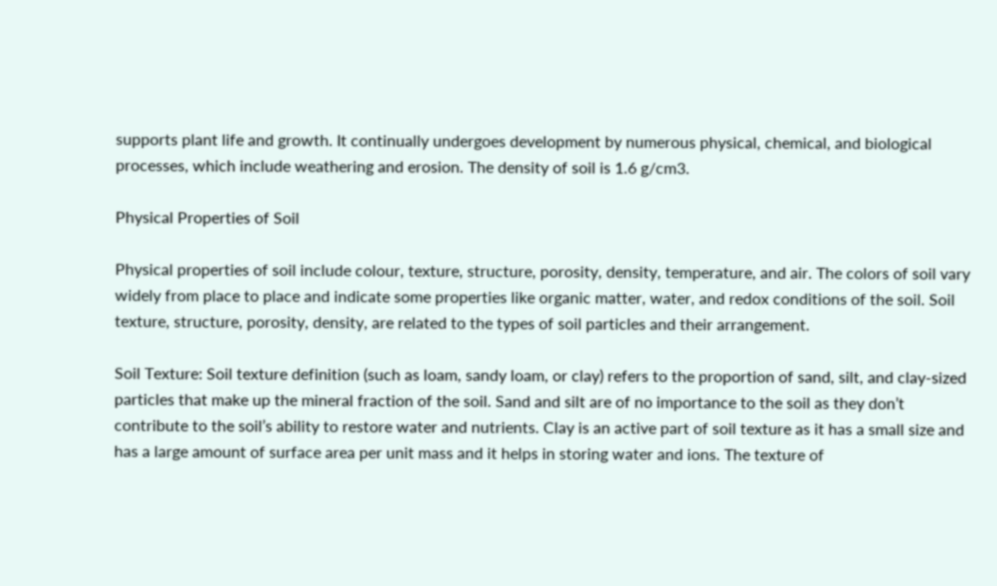supports plant life and growth. It continually undergoes development by numerous physical, chemical, and biological processes, which include weathering and erosion. The density of soil is 1.6 g/cm3.

Physical Properties of Soil

Physical properties of soil include colour, texture, structure, porosity, density, temperature, and air. The colors of soil vary widely from place to place and indicate some properties like organic matter, water, and redox conditions of the soil. Soil texture, structure, porosity, density, are related to the types of soil particles and their arrangement.

Soil Texture: Soil texture definition (such as loam, sandy loam, or clay) refers to the proportion of sand, silt, and clay-sized particles that make up the mineral fraction of the soil. Sand and silt are of no importance to the soil as they don’t contribute to the soil’s ability to restore water and nutrients. Clay is an active part of soil texture as it has a small size and has a large amount of surface area per unit mass and it helps in storing water and ions. The texture of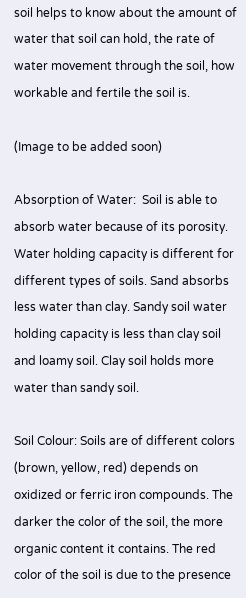soil helps to know about the amount of water that soil can hold, the rate of water movement through the soil, how workable and fertile the soil is.

(Image to be added soon)

Absorption of Water:  Soil is able to absorb water because of its porosity. Water holding capacity is different for different types of soils. Sand absorbs less water than clay. Sandy soil water holding capacity is less than clay soil and loamy soil. Clay soil holds more water than sandy soil.

Soil Colour: Soils are of different colors (brown, yellow, red) depends on oxidized or ferric iron compounds. The darker the color of the soil, the more organic content it contains. The red color of the soil is due to the presence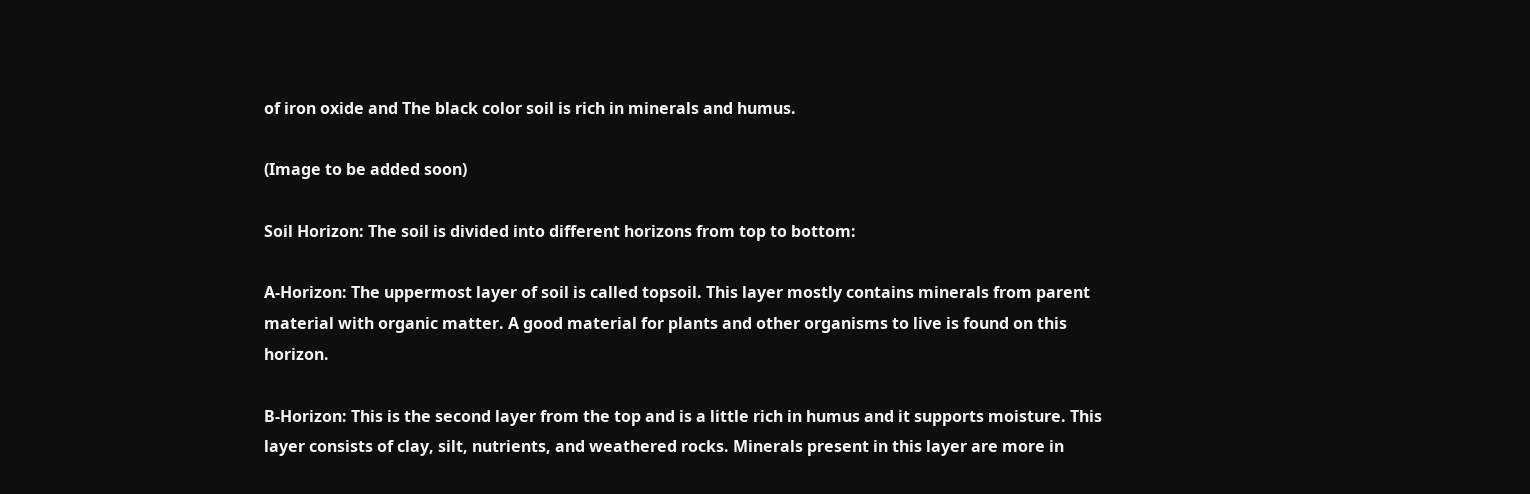of iron oxide and The black color soil is rich in minerals and humus.

(Image to be added soon)

Soil Horizon: The soil is divided into different horizons from top to bottom:

A-Horizon: The uppermost layer of soil is called topsoil. This layer mostly contains minerals from parent material with organic matter. A good material for plants and other organisms to live is found on this horizon.

B-Horizon: This is the second layer from the top and is a little rich in humus and it supports moisture. This layer consists of clay, silt, nutrients, and weathered rocks. Minerals present in this layer are more in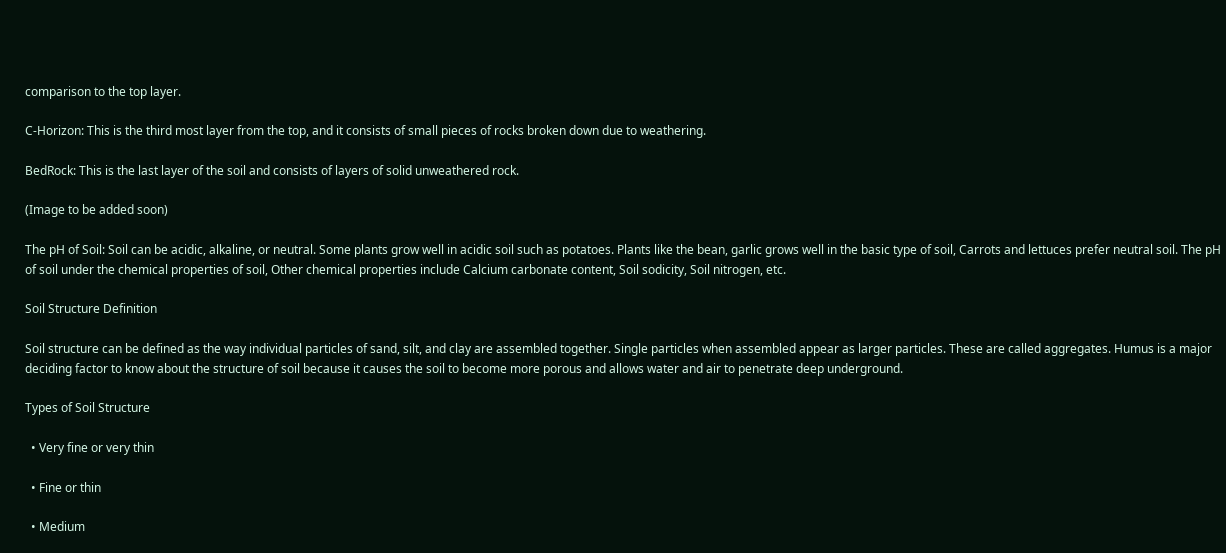comparison to the top layer.

C-Horizon: This is the third most layer from the top, and it consists of small pieces of rocks broken down due to weathering.

BedRock: This is the last layer of the soil and consists of layers of solid unweathered rock.

(Image to be added soon)

The pH of Soil: Soil can be acidic, alkaline, or neutral. Some plants grow well in acidic soil such as potatoes. Plants like the bean, garlic grows well in the basic type of soil, Carrots and lettuces prefer neutral soil. The pH of soil under the chemical properties of soil, Other chemical properties include Calcium carbonate content, Soil sodicity, Soil nitrogen, etc.

Soil Structure Definition

Soil structure can be defined as the way individual particles of sand, silt, and clay are assembled together. Single particles when assembled appear as larger particles. These are called aggregates. Humus is a major deciding factor to know about the structure of soil because it causes the soil to become more porous and allows water and air to penetrate deep underground.

Types of Soil Structure

  • Very fine or very thin

  • Fine or thin

  • Medium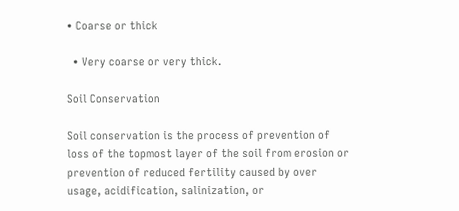• Coarse or thick

  • Very coarse or very thick.

Soil Conservation

Soil conservation is the process of prevention of loss of the topmost layer of the soil from erosion or prevention of reduced fertility caused by over usage, acidification, salinization, or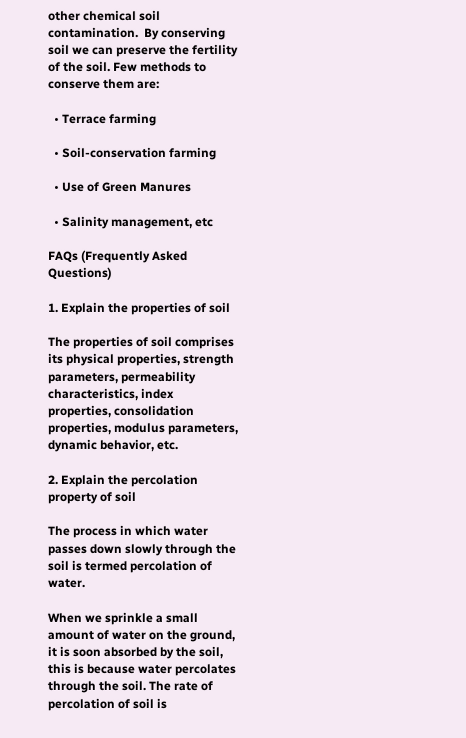other chemical soil contamination.  By conserving soil we can preserve the fertility of the soil. Few methods to conserve them are:

  • Terrace farming

  • Soil-conservation farming

  • Use of Green Manures

  • Salinity management, etc

FAQs (Frequently Asked Questions)

1. Explain the properties of soil

The properties of soil comprises its physical properties, strength parameters, permeability characteristics, index properties, consolidation properties, modulus parameters, dynamic behavior, etc.

2. Explain the percolation property of soil

The process in which water passes down slowly through the soil is termed percolation of water.

When we sprinkle a small amount of water on the ground, it is soon absorbed by the soil, this is because water percolates through the soil. The rate of percolation of soil is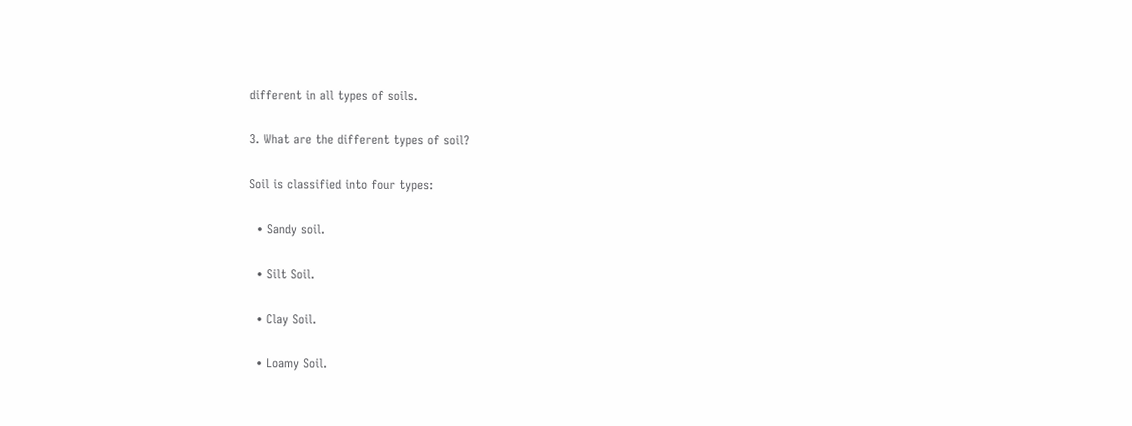different in all types of soils.

3. What are the different types of soil?

Soil is classified into four types:

  • Sandy soil.

  • Silt Soil.

  • Clay Soil.

  • Loamy Soil.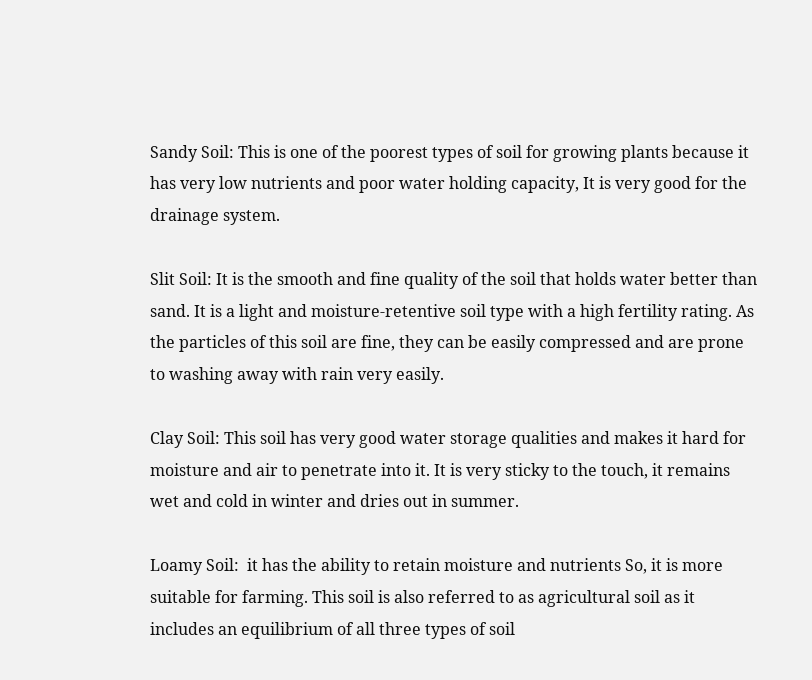Sandy Soil: This is one of the poorest types of soil for growing plants because it has very low nutrients and poor water holding capacity, It is very good for the drainage system.

Slit Soil: It is the smooth and fine quality of the soil that holds water better than sand. It is a light and moisture-retentive soil type with a high fertility rating. As the particles of this soil are fine, they can be easily compressed and are prone to washing away with rain very easily.

Clay Soil: This soil has very good water storage qualities and makes it hard for moisture and air to penetrate into it. It is very sticky to the touch, it remains wet and cold in winter and dries out in summer.

Loamy Soil:  it has the ability to retain moisture and nutrients So, it is more suitable for farming. This soil is also referred to as agricultural soil as it includes an equilibrium of all three types of soil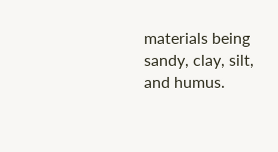materials being sandy, clay, silt, and humus.